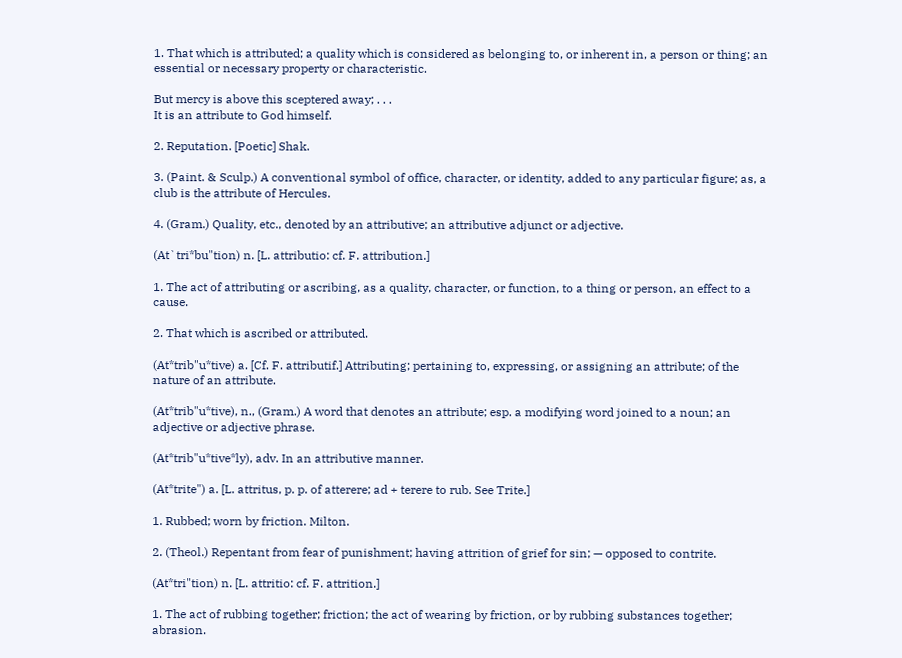1. That which is attributed; a quality which is considered as belonging to, or inherent in, a person or thing; an essential or necessary property or characteristic.

But mercy is above this sceptered away; . . .
It is an attribute to God himself.

2. Reputation. [Poetic] Shak.

3. (Paint. & Sculp.) A conventional symbol of office, character, or identity, added to any particular figure; as, a club is the attribute of Hercules.

4. (Gram.) Quality, etc., denoted by an attributive; an attributive adjunct or adjective.

(At`tri*bu"tion) n. [L. attributio: cf. F. attribution.]

1. The act of attributing or ascribing, as a quality, character, or function, to a thing or person, an effect to a cause.

2. That which is ascribed or attributed.

(At*trib"u*tive) a. [Cf. F. attributif.] Attributing; pertaining to, expressing, or assigning an attribute; of the nature of an attribute.

(At*trib"u*tive), n., (Gram.) A word that denotes an attribute; esp. a modifying word joined to a noun; an adjective or adjective phrase.

(At*trib"u*tive*ly), adv. In an attributive manner.

(At*trite") a. [L. attritus, p. p. of atterere; ad + terere to rub. See Trite.]

1. Rubbed; worn by friction. Milton.

2. (Theol.) Repentant from fear of punishment; having attrition of grief for sin; — opposed to contrite.

(At*tri"tion) n. [L. attritio: cf. F. attrition.]

1. The act of rubbing together; friction; the act of wearing by friction, or by rubbing substances together; abrasion.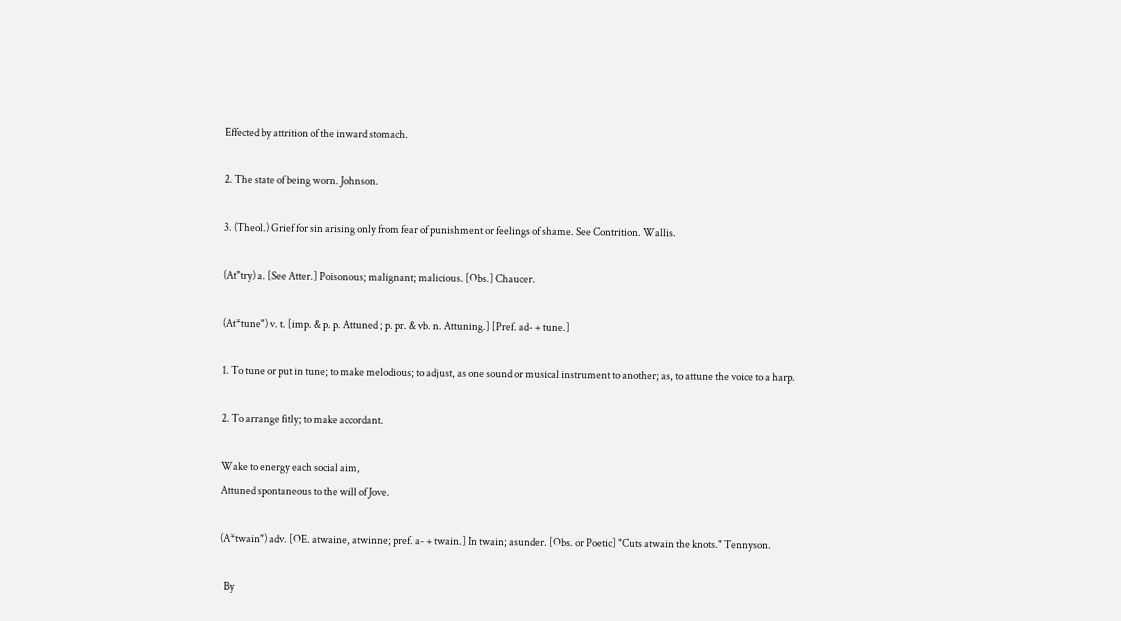Effected by attrition of the inward stomach.

2. The state of being worn. Johnson.

3. (Theol.) Grief for sin arising only from fear of punishment or feelings of shame. See Contrition. Wallis.

(At"try) a. [See Atter.] Poisonous; malignant; malicious. [Obs.] Chaucer.

(At*tune") v. t. [imp. & p. p. Attuned ; p. pr. & vb. n. Attuning.] [Pref. ad- + tune.]

1. To tune or put in tune; to make melodious; to adjust, as one sound or musical instrument to another; as, to attune the voice to a harp.

2. To arrange fitly; to make accordant.

Wake to energy each social aim,
Attuned spontaneous to the will of Jove.

(A*twain") adv. [OE. atwaine, atwinne; pref. a- + twain.] In twain; asunder. [Obs. or Poetic] "Cuts atwain the knots." Tennyson.

  By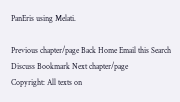PanEris using Melati.

Previous chapter/page Back Home Email this Search Discuss Bookmark Next chapter/page
Copyright: All texts on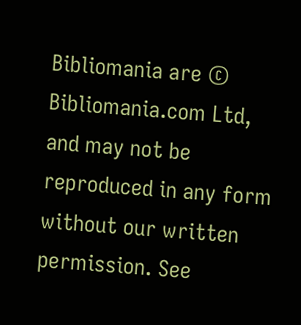Bibliomania are © Bibliomania.com Ltd, and may not be reproduced in any form without our written permission. See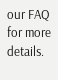our FAQ for more details.